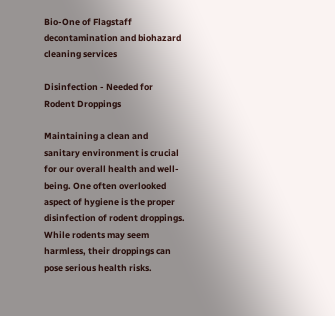Bio-One of Flagstaff decontamination and biohazard cleaning services

Disinfection - Needed for Rodent Droppings

Maintaining a clean and sanitary environment is crucial for our overall health and well-being. One often overlooked aspect of hygiene is the proper disinfection of rodent droppings. While rodents may seem harmless, their droppings can pose serious health risks.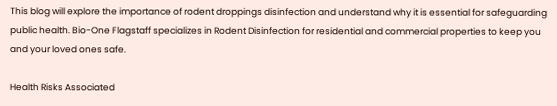This blog will explore the importance of rodent droppings disinfection and understand why it is essential for safeguarding public health. Bio-One Flagstaff specializes in Rodent Disinfection for residential and commercial properties to keep you and your loved ones safe.

Health Risks Associated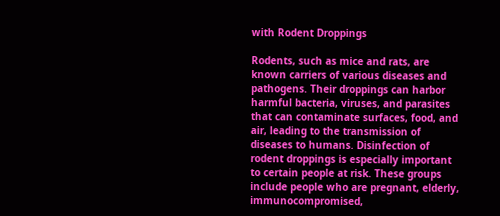with Rodent Droppings

Rodents, such as mice and rats, are known carriers of various diseases and pathogens. Their droppings can harbor harmful bacteria, viruses, and parasites that can contaminate surfaces, food, and air, leading to the transmission of diseases to humans. Disinfection of rodent droppings is especially important to certain people at risk. These groups include people who are pregnant, elderly, immunocompromised,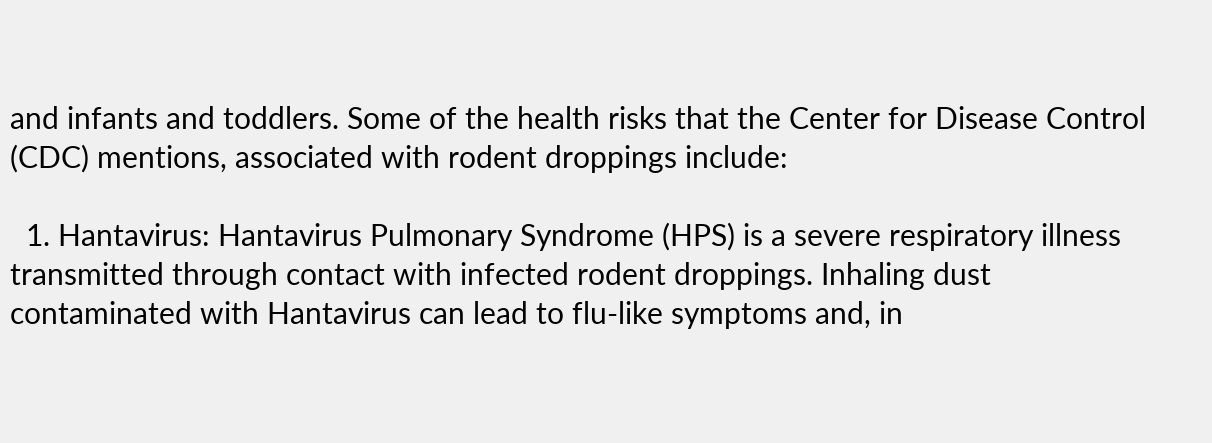and infants and toddlers. Some of the health risks that the Center for Disease Control (CDC) mentions, associated with rodent droppings include:

  1. Hantavirus: Hantavirus Pulmonary Syndrome (HPS) is a severe respiratory illness transmitted through contact with infected rodent droppings. Inhaling dust contaminated with Hantavirus can lead to flu-like symptoms and, in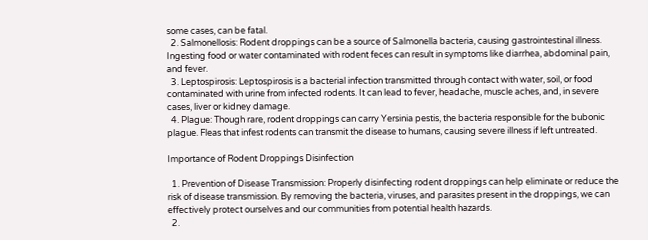some cases, can be fatal.
  2. Salmonellosis: Rodent droppings can be a source of Salmonella bacteria, causing gastrointestinal illness. Ingesting food or water contaminated with rodent feces can result in symptoms like diarrhea, abdominal pain, and fever.
  3. Leptospirosis: Leptospirosis is a bacterial infection transmitted through contact with water, soil, or food contaminated with urine from infected rodents. It can lead to fever, headache, muscle aches, and, in severe cases, liver or kidney damage.
  4. Plague: Though rare, rodent droppings can carry Yersinia pestis, the bacteria responsible for the bubonic plague. Fleas that infest rodents can transmit the disease to humans, causing severe illness if left untreated.

Importance of Rodent Droppings Disinfection

  1. Prevention of Disease Transmission: Properly disinfecting rodent droppings can help eliminate or reduce the risk of disease transmission. By removing the bacteria, viruses, and parasites present in the droppings, we can effectively protect ourselves and our communities from potential health hazards.
  2.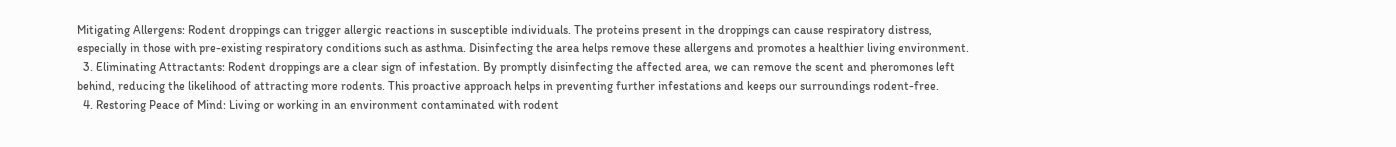Mitigating Allergens: Rodent droppings can trigger allergic reactions in susceptible individuals. The proteins present in the droppings can cause respiratory distress, especially in those with pre-existing respiratory conditions such as asthma. Disinfecting the area helps remove these allergens and promotes a healthier living environment.
  3. Eliminating Attractants: Rodent droppings are a clear sign of infestation. By promptly disinfecting the affected area, we can remove the scent and pheromones left behind, reducing the likelihood of attracting more rodents. This proactive approach helps in preventing further infestations and keeps our surroundings rodent-free.
  4. Restoring Peace of Mind: Living or working in an environment contaminated with rodent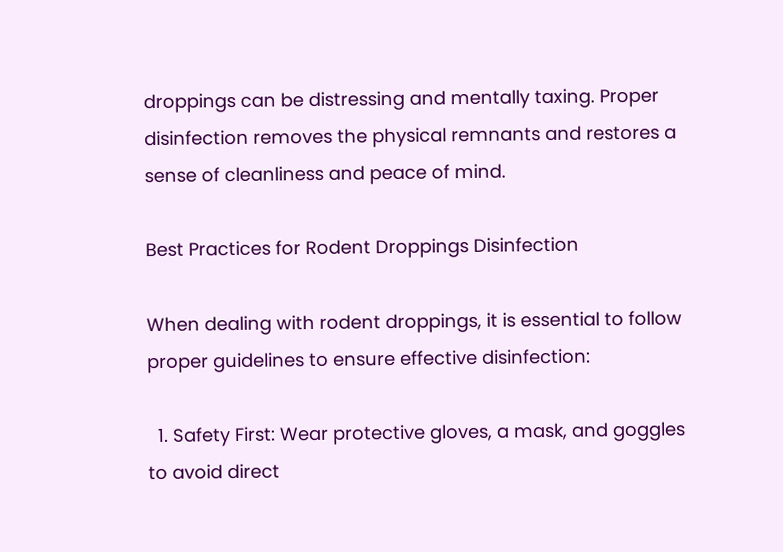droppings can be distressing and mentally taxing. Proper disinfection removes the physical remnants and restores a sense of cleanliness and peace of mind.

Best Practices for Rodent Droppings Disinfection

When dealing with rodent droppings, it is essential to follow proper guidelines to ensure effective disinfection:

  1. Safety First: Wear protective gloves, a mask, and goggles to avoid direct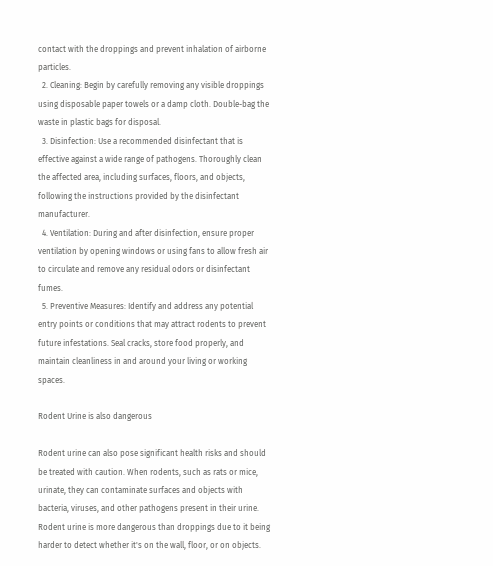contact with the droppings and prevent inhalation of airborne particles.
  2. Cleaning: Begin by carefully removing any visible droppings using disposable paper towels or a damp cloth. Double-bag the waste in plastic bags for disposal.
  3. Disinfection: Use a recommended disinfectant that is effective against a wide range of pathogens. Thoroughly clean the affected area, including surfaces, floors, and objects, following the instructions provided by the disinfectant manufacturer.
  4. Ventilation: During and after disinfection, ensure proper ventilation by opening windows or using fans to allow fresh air to circulate and remove any residual odors or disinfectant fumes.
  5. Preventive Measures: Identify and address any potential entry points or conditions that may attract rodents to prevent future infestations. Seal cracks, store food properly, and maintain cleanliness in and around your living or working spaces.

Rodent Urine is also dangerous

Rodent urine can also pose significant health risks and should be treated with caution. When rodents, such as rats or mice, urinate, they can contaminate surfaces and objects with bacteria, viruses, and other pathogens present in their urine. Rodent urine is more dangerous than droppings due to it being harder to detect whether it's on the wall, floor, or on objects.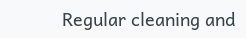Regular cleaning and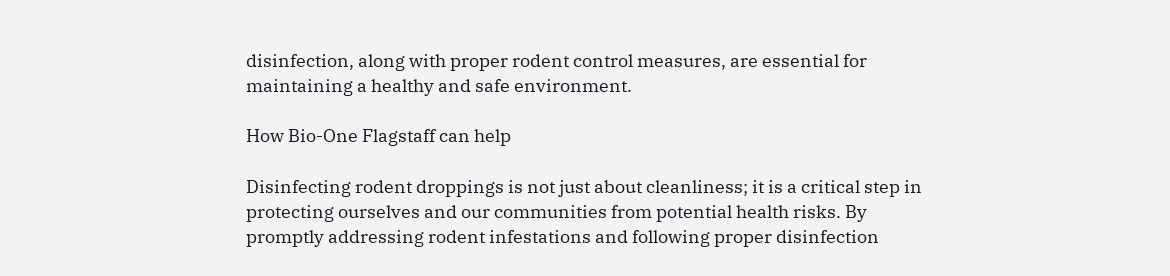disinfection, along with proper rodent control measures, are essential for maintaining a healthy and safe environment.

How Bio-One Flagstaff can help

Disinfecting rodent droppings is not just about cleanliness; it is a critical step in protecting ourselves and our communities from potential health risks. By promptly addressing rodent infestations and following proper disinfection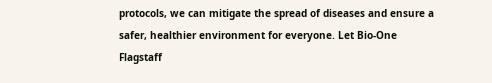protocols, we can mitigate the spread of diseases and ensure a safer, healthier environment for everyone. Let Bio-One Flagstaff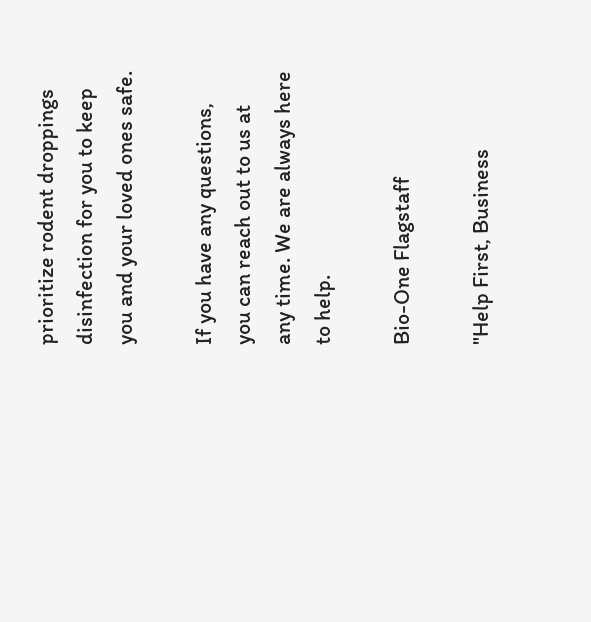prioritize rodent droppings disinfection for you to keep you and your loved ones safe.

If you have any questions, you can reach out to us at any time. We are always here to help.

Bio-One Flagstaff

"Help First, Business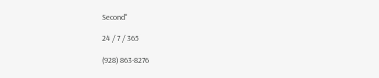Second"

24 / 7 / 365

(928) 863-8276